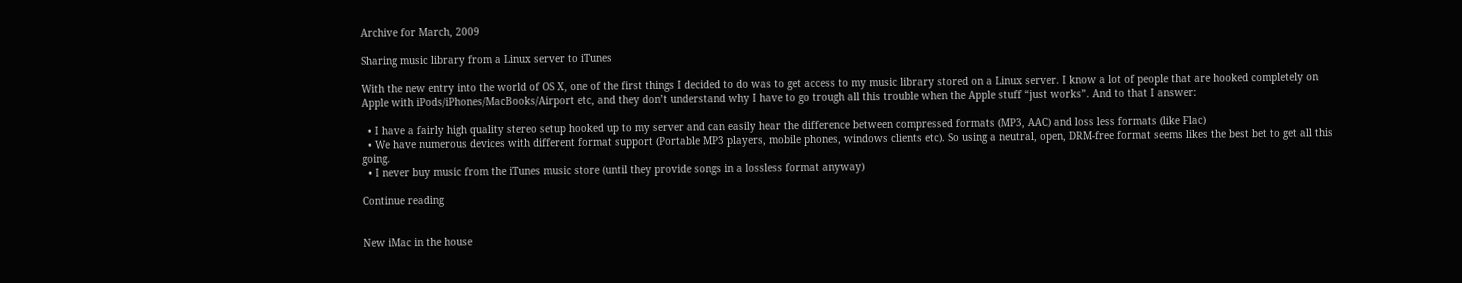Archive for March, 2009

Sharing music library from a Linux server to iTunes

With the new entry into the world of OS X, one of the first things I decided to do was to get access to my music library stored on a Linux server. I know a lot of people that are hooked completely on Apple with iPods/iPhones/MacBooks/Airport etc, and they don’t understand why I have to go trough all this trouble when the Apple stuff “just works”. And to that I answer:

  • I have a fairly high quality stereo setup hooked up to my server and can easily hear the difference between compressed formats (MP3, AAC) and loss less formats (like Flac)
  • We have numerous devices with different format support (Portable MP3 players, mobile phones, windows clients etc). So using a neutral, open, DRM-free format seems likes the best bet to get all this going.
  • I never buy music from the iTunes music store (until they provide songs in a lossless format anyway)

Continue reading


New iMac in the house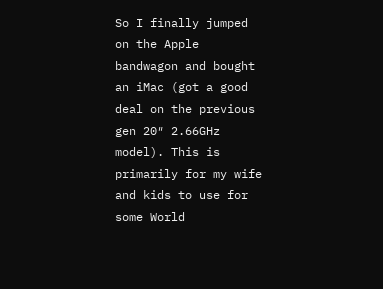So I finally jumped on the Apple bandwagon and bought an iMac (got a good deal on the previous gen 20″ 2.66GHz model). This is primarily for my wife and kids to use for some World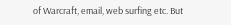of Warcraft, email, web surfing etc. But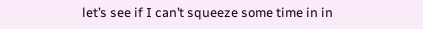let’s see if I can’t squeeze some time in in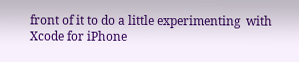front of it to do a little experimenting  with Xcode for iPhone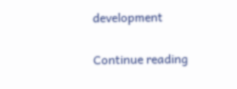development

Continue reading